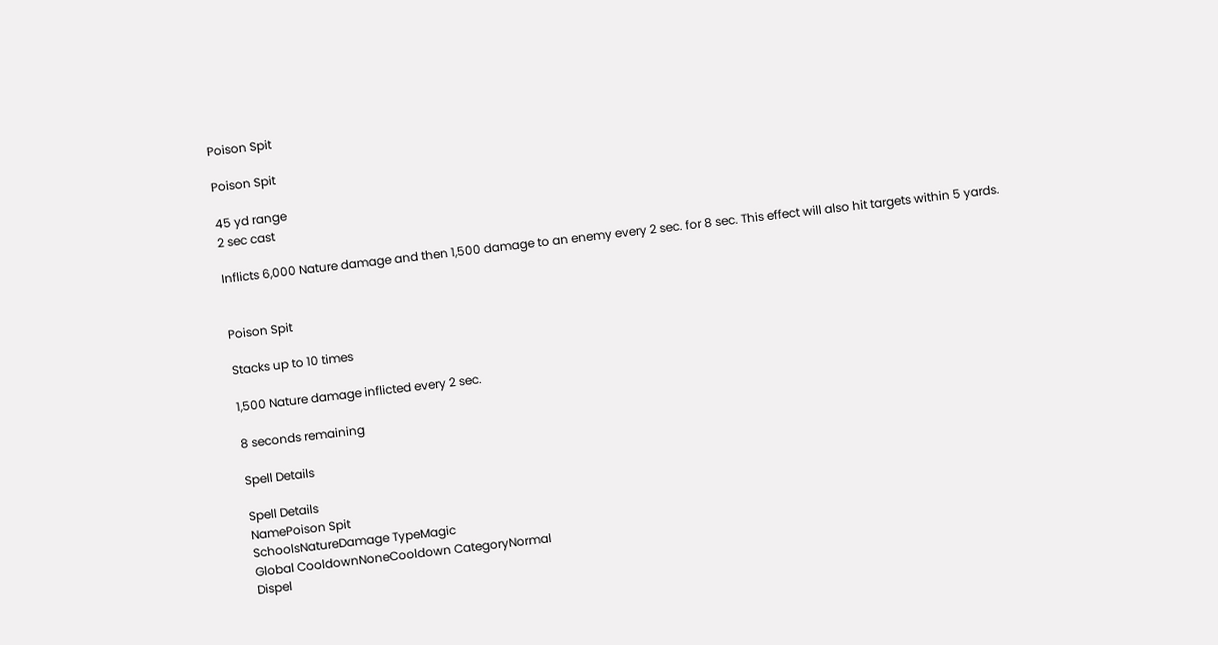Poison Spit

Poison Spit

45 yd range
2 sec cast

Inflicts 6,000 Nature damage and then 1,500 damage to an enemy every 2 sec. for 8 sec. This effect will also hit targets within 5 yards.


Poison Spit

Stacks up to 10 times

1,500 Nature damage inflicted every 2 sec.

8 seconds remaining

Spell Details

Spell Details
NamePoison Spit
SchoolsNatureDamage TypeMagic
Global CooldownNoneCooldown CategoryNormal
Dispel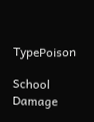TypePoison

School Damage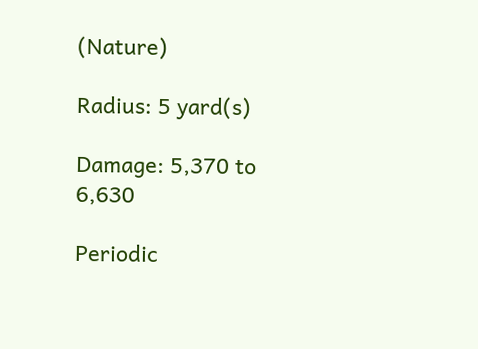(Nature)

Radius: 5 yard(s)

Damage: 5,370 to 6,630

Periodic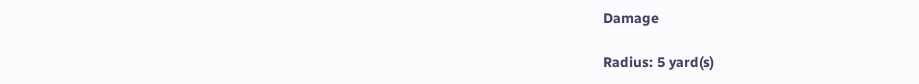Damage

Radius: 5 yard(s)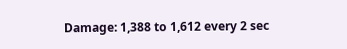Damage: 1,388 to 1,612 every 2 sec